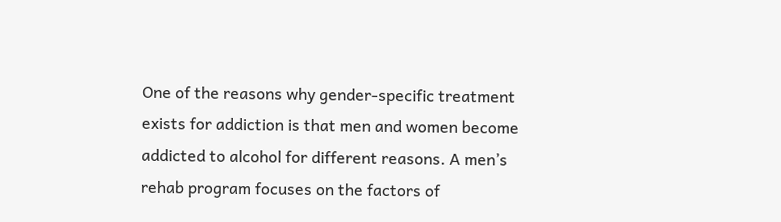One of the reasons why gender-specific treatment exists for addiction is that men and women become addicted to alcohol for different reasons. A men’s rehab program focuses on the factors of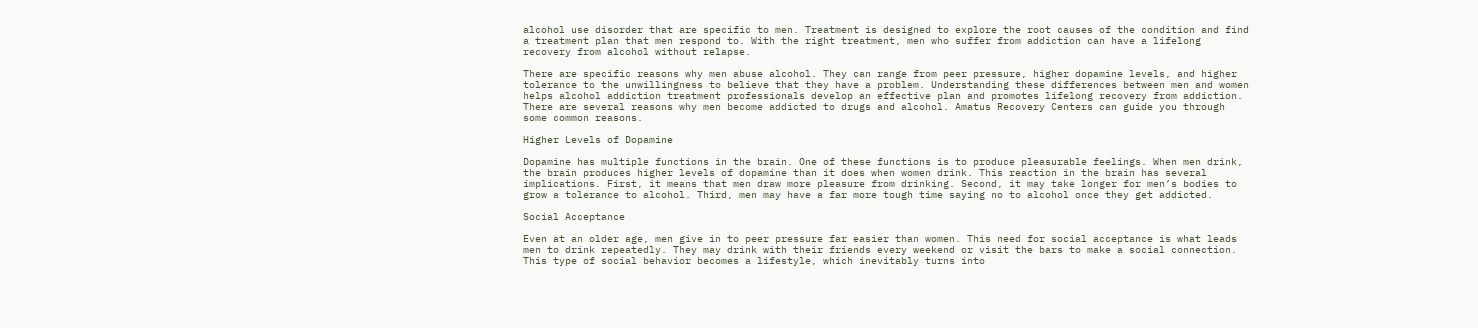alcohol use disorder that are specific to men. Treatment is designed to explore the root causes of the condition and find a treatment plan that men respond to. With the right treatment, men who suffer from addiction can have a lifelong recovery from alcohol without relapse.

There are specific reasons why men abuse alcohol. They can range from peer pressure, higher dopamine levels, and higher tolerance to the unwillingness to believe that they have a problem. Understanding these differences between men and women helps alcohol addiction treatment professionals develop an effective plan and promotes lifelong recovery from addiction. There are several reasons why men become addicted to drugs and alcohol. Amatus Recovery Centers can guide you through some common reasons.

Higher Levels of Dopamine

Dopamine has multiple functions in the brain. One of these functions is to produce pleasurable feelings. When men drink, the brain produces higher levels of dopamine than it does when women drink. This reaction in the brain has several implications. First, it means that men draw more pleasure from drinking. Second, it may take longer for men’s bodies to grow a tolerance to alcohol. Third, men may have a far more tough time saying no to alcohol once they get addicted.

Social Acceptance

Even at an older age, men give in to peer pressure far easier than women. This need for social acceptance is what leads men to drink repeatedly. They may drink with their friends every weekend or visit the bars to make a social connection. This type of social behavior becomes a lifestyle, which inevitably turns into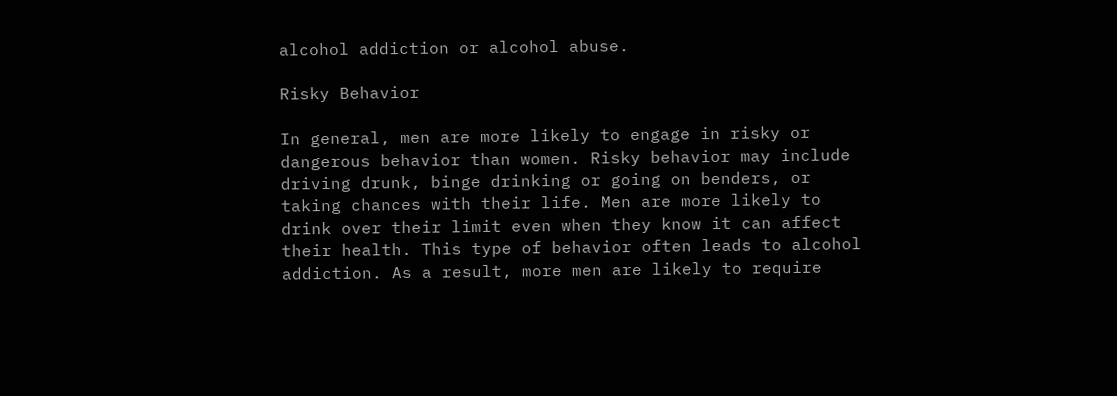alcohol addiction or alcohol abuse.

Risky Behavior

In general, men are more likely to engage in risky or dangerous behavior than women. Risky behavior may include driving drunk, binge drinking or going on benders, or taking chances with their life. Men are more likely to drink over their limit even when they know it can affect their health. This type of behavior often leads to alcohol addiction. As a result, more men are likely to require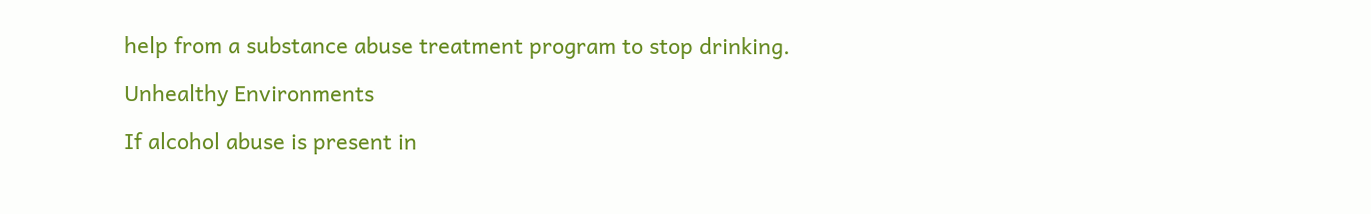help from a substance abuse treatment program to stop drinking.

Unhealthy Environments

If alcohol abuse is present in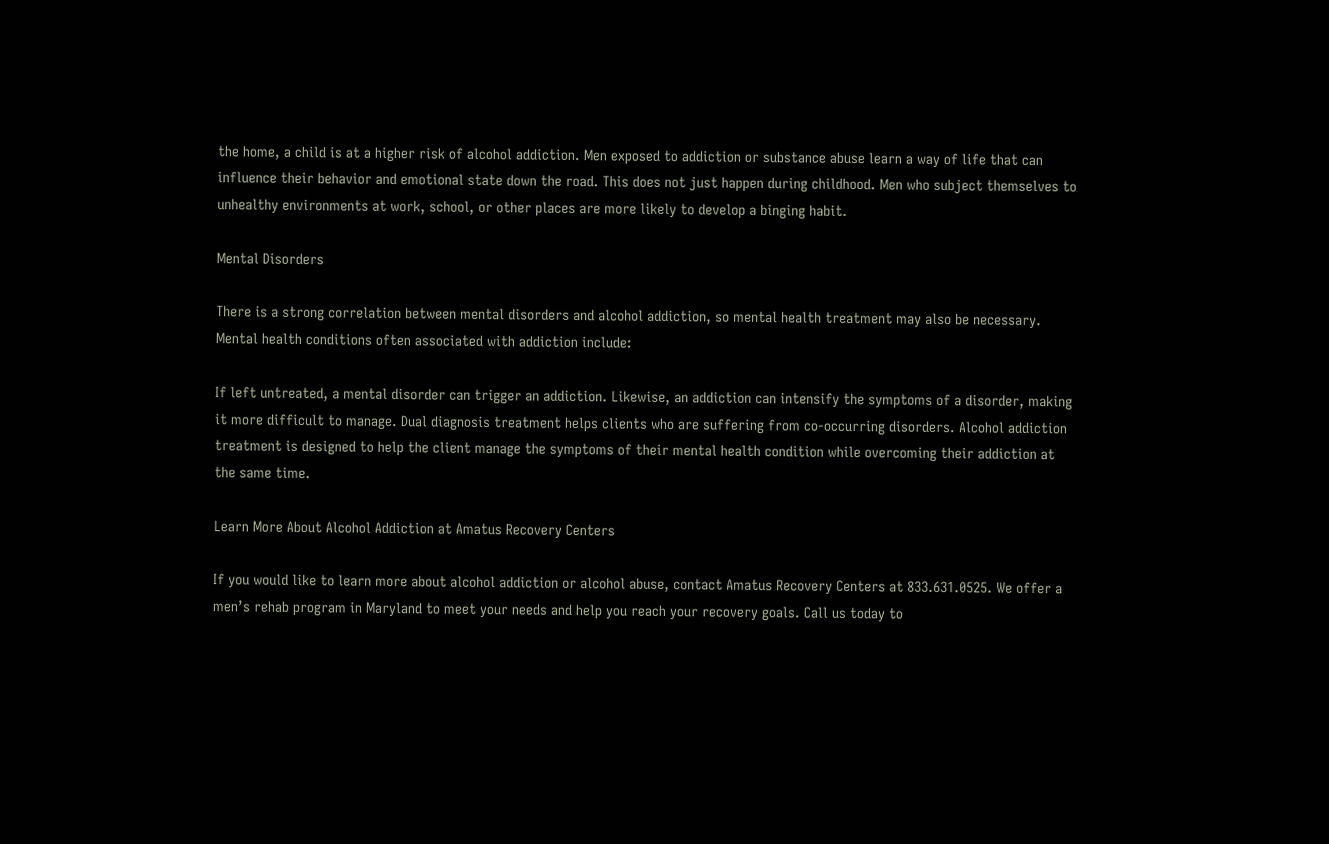the home, a child is at a higher risk of alcohol addiction. Men exposed to addiction or substance abuse learn a way of life that can influence their behavior and emotional state down the road. This does not just happen during childhood. Men who subject themselves to unhealthy environments at work, school, or other places are more likely to develop a binging habit.

Mental Disorders

There is a strong correlation between mental disorders and alcohol addiction, so mental health treatment may also be necessary. Mental health conditions often associated with addiction include:

If left untreated, a mental disorder can trigger an addiction. Likewise, an addiction can intensify the symptoms of a disorder, making it more difficult to manage. Dual diagnosis treatment helps clients who are suffering from co-occurring disorders. Alcohol addiction treatment is designed to help the client manage the symptoms of their mental health condition while overcoming their addiction at the same time.

Learn More About Alcohol Addiction at Amatus Recovery Centers

If you would like to learn more about alcohol addiction or alcohol abuse, contact Amatus Recovery Centers at 833.631.0525. We offer a men’s rehab program in Maryland to meet your needs and help you reach your recovery goals. Call us today to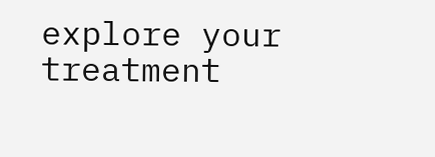explore your treatment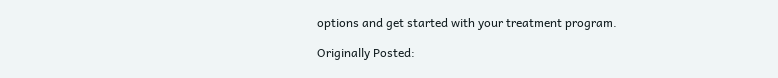options and get started with your treatment program.

Originally Posted: